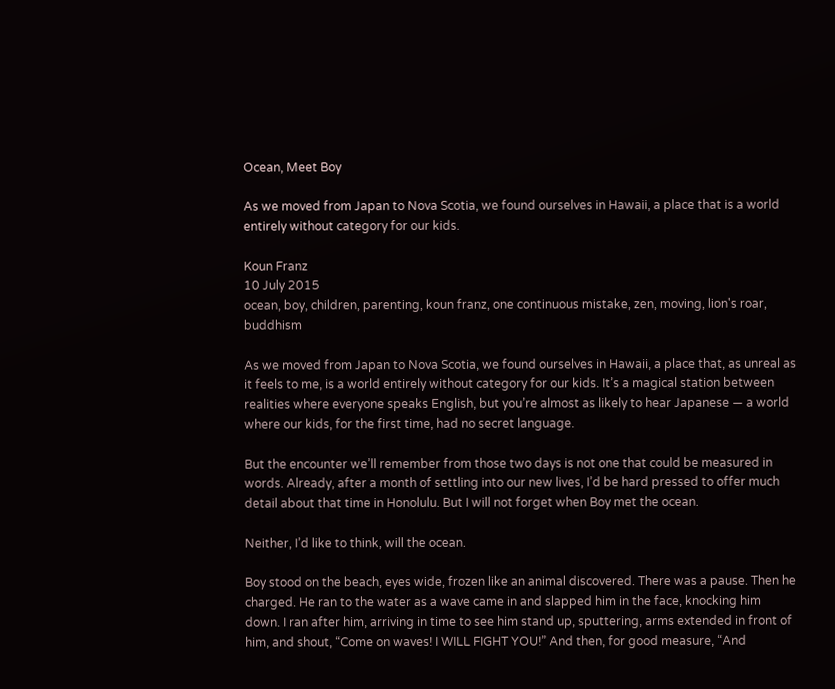Ocean, Meet Boy

As we moved from Japan to Nova Scotia, we found ourselves in Hawaii, a place that is a world entirely without category for our kids.

Koun Franz
10 July 2015
ocean, boy, children, parenting, koun franz, one continuous mistake, zen, moving, lion's roar, buddhism

As we moved from Japan to Nova Scotia, we found ourselves in Hawaii, a place that, as unreal as it feels to me, is a world entirely without category for our kids. It’s a magical station between realities where everyone speaks English, but you’re almost as likely to hear Japanese — a world where our kids, for the first time, had no secret language.

But the encounter we’ll remember from those two days is not one that could be measured in words. Already, after a month of settling into our new lives, I’d be hard pressed to offer much detail about that time in Honolulu. But I will not forget when Boy met the ocean.

Neither, I’d like to think, will the ocean.

Boy stood on the beach, eyes wide, frozen like an animal discovered. There was a pause. Then he charged. He ran to the water as a wave came in and slapped him in the face, knocking him down. I ran after him, arriving in time to see him stand up, sputtering, arms extended in front of him, and shout, “Come on waves! I WILL FIGHT YOU!” And then, for good measure, “And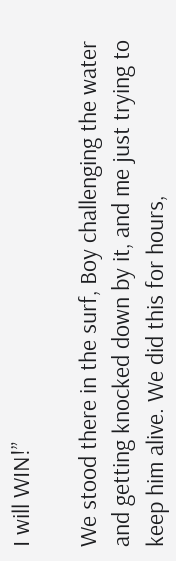I will WIN!”

We stood there in the surf, Boy challenging the water and getting knocked down by it, and me just trying to keep him alive. We did this for hours,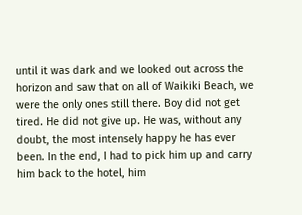until it was dark and we looked out across the horizon and saw that on all of Waikiki Beach, we were the only ones still there. Boy did not get tired. He did not give up. He was, without any doubt, the most intensely happy he has ever been. In the end, I had to pick him up and carry him back to the hotel, him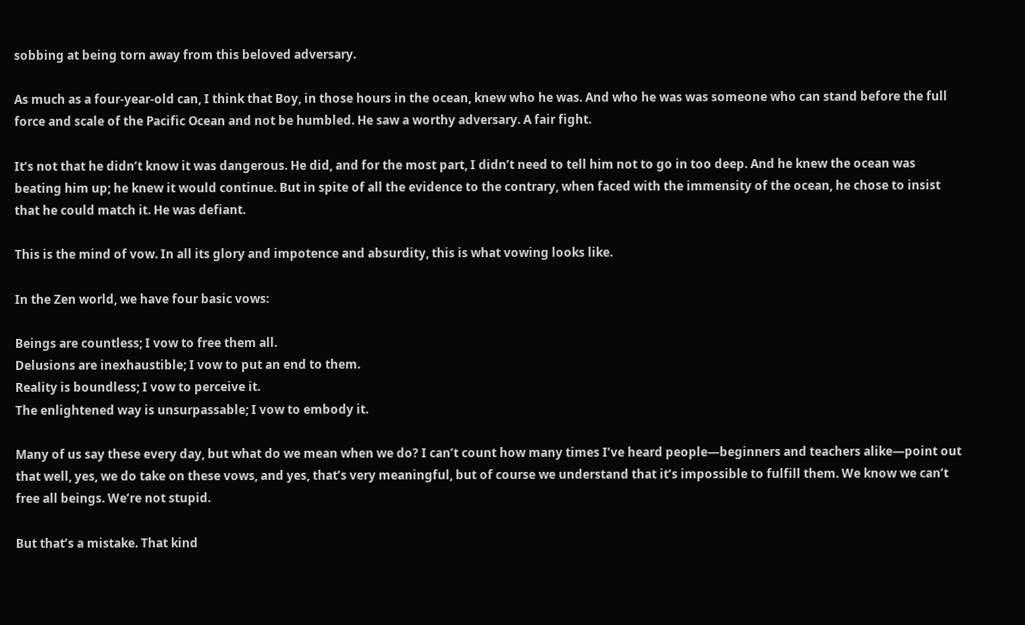sobbing at being torn away from this beloved adversary.

As much as a four-year-old can, I think that Boy, in those hours in the ocean, knew who he was. And who he was was someone who can stand before the full force and scale of the Pacific Ocean and not be humbled. He saw a worthy adversary. A fair fight.

It’s not that he didn’t know it was dangerous. He did, and for the most part, I didn’t need to tell him not to go in too deep. And he knew the ocean was beating him up; he knew it would continue. But in spite of all the evidence to the contrary, when faced with the immensity of the ocean, he chose to insist that he could match it. He was defiant.

This is the mind of vow. In all its glory and impotence and absurdity, this is what vowing looks like.

In the Zen world, we have four basic vows:

Beings are countless; I vow to free them all.
Delusions are inexhaustible; I vow to put an end to them.
Reality is boundless; I vow to perceive it.
The enlightened way is unsurpassable; I vow to embody it.

Many of us say these every day, but what do we mean when we do? I can’t count how many times I’ve heard people—beginners and teachers alike—point out that well, yes, we do take on these vows, and yes, that’s very meaningful, but of course we understand that it’s impossible to fulfill them. We know we can’t free all beings. We’re not stupid.

But that’s a mistake. That kind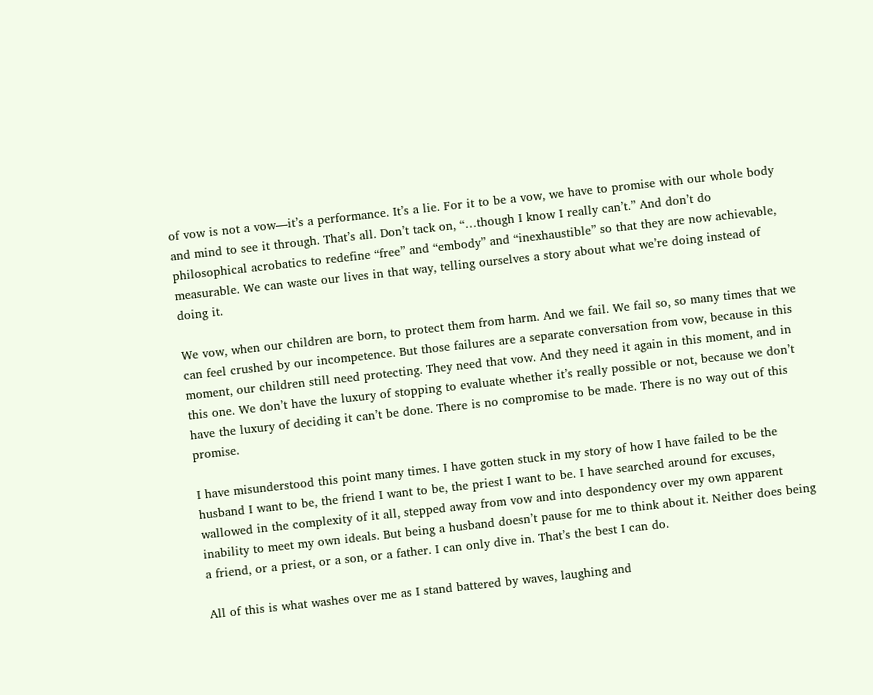of vow is not a vow—it’s a performance. It’s a lie. For it to be a vow, we have to promise with our whole body and mind to see it through. That’s all. Don’t tack on, “…though I know I really can’t.” And don’t do philosophical acrobatics to redefine “free” and “embody” and “inexhaustible” so that they are now achievable, measurable. We can waste our lives in that way, telling ourselves a story about what we’re doing instead of doing it.

We vow, when our children are born, to protect them from harm. And we fail. We fail so, so many times that we can feel crushed by our incompetence. But those failures are a separate conversation from vow, because in this moment, our children still need protecting. They need that vow. And they need it again in this moment, and in this one. We don’t have the luxury of stopping to evaluate whether it’s really possible or not, because we don’t have the luxury of deciding it can’t be done. There is no compromise to be made. There is no way out of this promise.

I have misunderstood this point many times. I have gotten stuck in my story of how I have failed to be the husband I want to be, the friend I want to be, the priest I want to be. I have searched around for excuses, wallowed in the complexity of it all, stepped away from vow and into despondency over my own apparent inability to meet my own ideals. But being a husband doesn’t pause for me to think about it. Neither does being a friend, or a priest, or a son, or a father. I can only dive in. That’s the best I can do.

All of this is what washes over me as I stand battered by waves, laughing and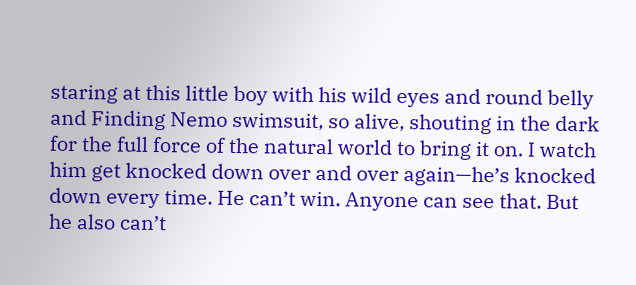staring at this little boy with his wild eyes and round belly and Finding Nemo swimsuit, so alive, shouting in the dark for the full force of the natural world to bring it on. I watch him get knocked down over and over again—he’s knocked down every time. He can’t win. Anyone can see that. But he also can’t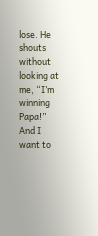lose. He shouts without looking at me, “I’m winning Papa!” And I want to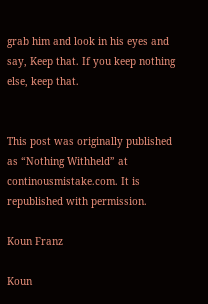grab him and look in his eyes and say, Keep that. If you keep nothing else, keep that.


This post was originally published as “Nothing Withheld” at continousmistake.com. It is republished with permission.

Koun Franz

Koun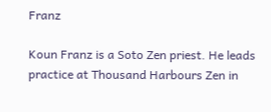Franz

Koun Franz is a Soto Zen priest. He leads practice at Thousand Harbours Zen in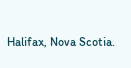Halifax, Nova Scotia.